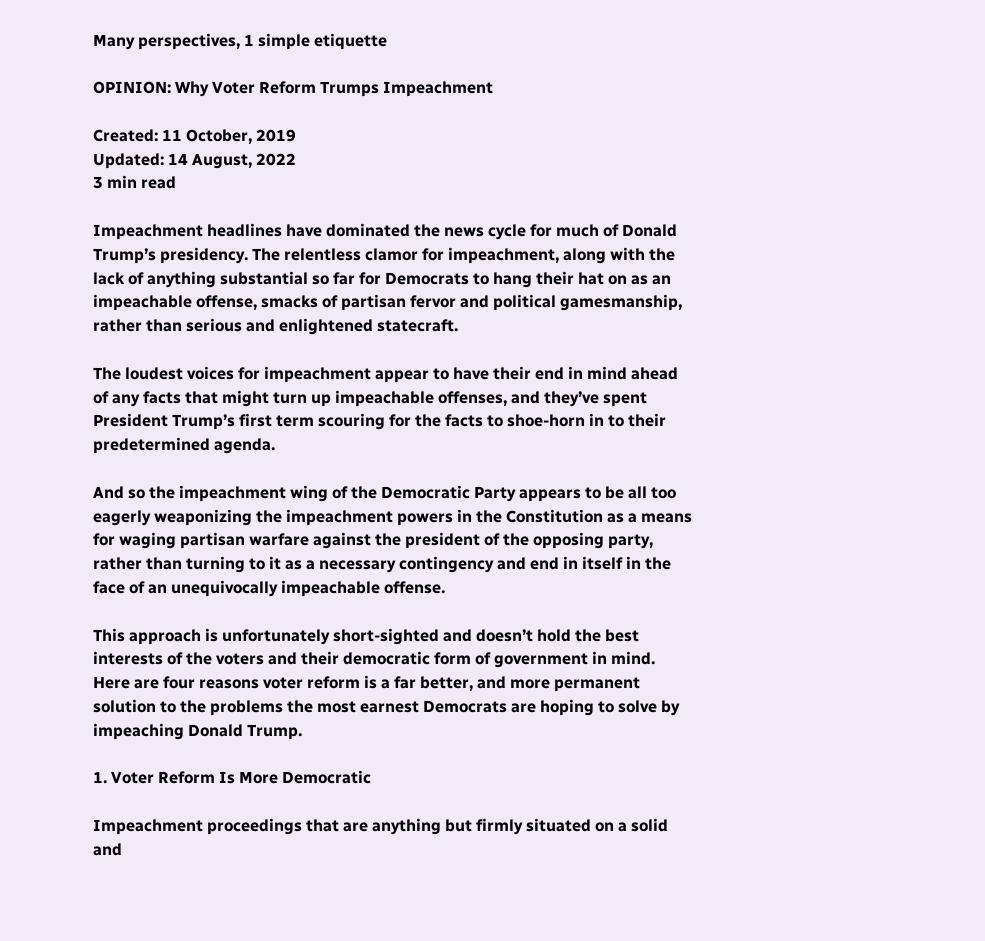Many perspectives, 1 simple etiquette

OPINION: Why Voter Reform Trumps Impeachment

Created: 11 October, 2019
Updated: 14 August, 2022
3 min read

Impeachment headlines have dominated the news cycle for much of Donald Trump’s presidency. The relentless clamor for impeachment, along with the lack of anything substantial so far for Democrats to hang their hat on as an impeachable offense, smacks of partisan fervor and political gamesmanship, rather than serious and enlightened statecraft.

The loudest voices for impeachment appear to have their end in mind ahead of any facts that might turn up impeachable offenses, and they’ve spent President Trump’s first term scouring for the facts to shoe-horn in to their predetermined agenda.

And so the impeachment wing of the Democratic Party appears to be all too eagerly weaponizing the impeachment powers in the Constitution as a means for waging partisan warfare against the president of the opposing party, rather than turning to it as a necessary contingency and end in itself in the face of an unequivocally impeachable offense.

This approach is unfortunately short-sighted and doesn’t hold the best interests of the voters and their democratic form of government in mind. Here are four reasons voter reform is a far better, and more permanent solution to the problems the most earnest Democrats are hoping to solve by impeaching Donald Trump.

1. Voter Reform Is More Democratic

Impeachment proceedings that are anything but firmly situated on a solid and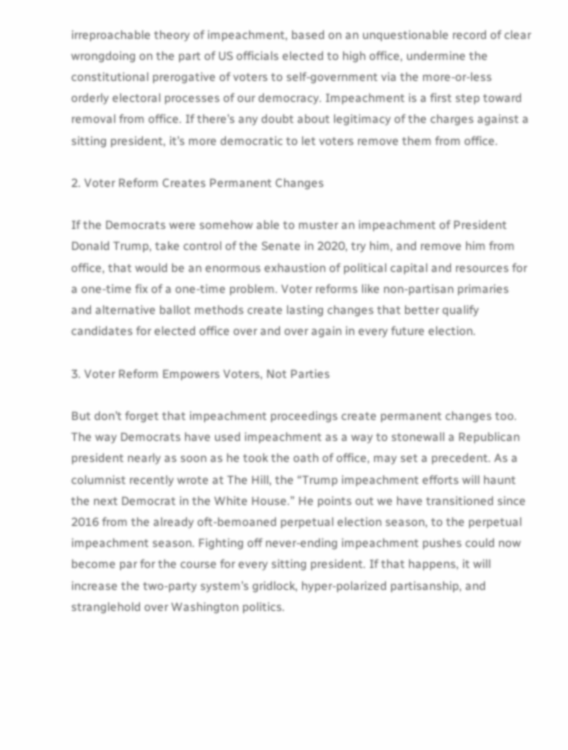irreproachable theory of impeachment, based on an unquestionable record of clear wrongdoing on the part of US officials elected to high office, undermine the constitutional prerogative of voters to self-government via the more-or-less orderly electoral processes of our democracy. Impeachment is a first step toward removal from office. If there’s any doubt about legitimacy of the charges against a sitting president, it’s more democratic to let voters remove them from office.

2. Voter Reform Creates Permanent Changes

If the Democrats were somehow able to muster an impeachment of President Donald Trump, take control of the Senate in 2020, try him, and remove him from office, that would be an enormous exhaustion of political capital and resources for a one-time fix of a one-time problem. Voter reforms like non-partisan primaries and alternative ballot methods create lasting changes that better qualify candidates for elected office over and over again in every future election.

3. Voter Reform Empowers Voters, Not Parties

But don’t forget that impeachment proceedings create permanent changes too. The way Democrats have used impeachment as a way to stonewall a Republican president nearly as soon as he took the oath of office, may set a precedent. As a columnist recently wrote at The Hill, the “Trump impeachment efforts will haunt the next Democrat in the White House.” He points out we have transitioned since 2016 from the already oft-bemoaned perpetual election season, to the perpetual impeachment season. Fighting off never-ending impeachment pushes could now become par for the course for every sitting president. If that happens, it will increase the two-party system’s gridlock, hyper-polarized partisanship, and stranglehold over Washington politics.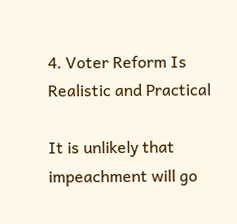4. Voter Reform Is Realistic and Practical

It is unlikely that impeachment will go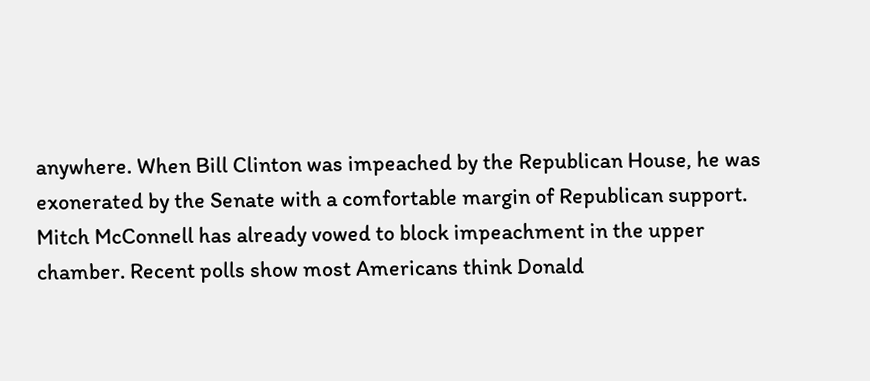anywhere. When Bill Clinton was impeached by the Republican House, he was exonerated by the Senate with a comfortable margin of Republican support. Mitch McConnell has already vowed to block impeachment in the upper chamber. Recent polls show most Americans think Donald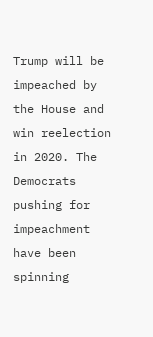Trump will be impeached by the House and win reelection in 2020. The Democrats pushing for impeachment have been spinning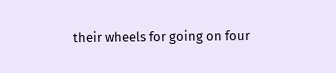their wheels for going on four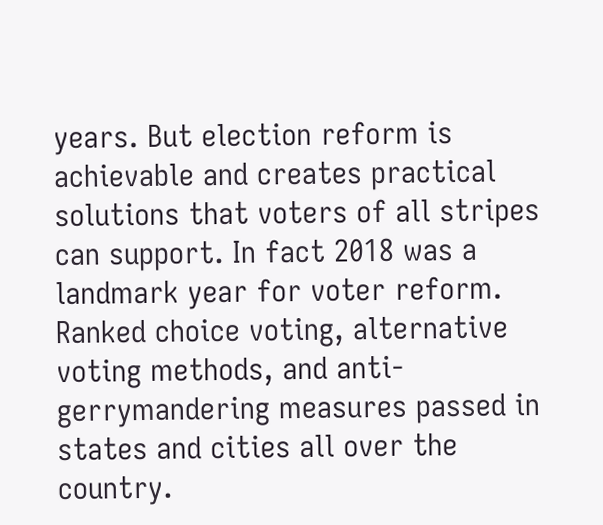years. But election reform is achievable and creates practical solutions that voters of all stripes can support. In fact 2018 was a landmark year for voter reform. Ranked choice voting, alternative voting methods, and anti-gerrymandering measures passed in states and cities all over the country.